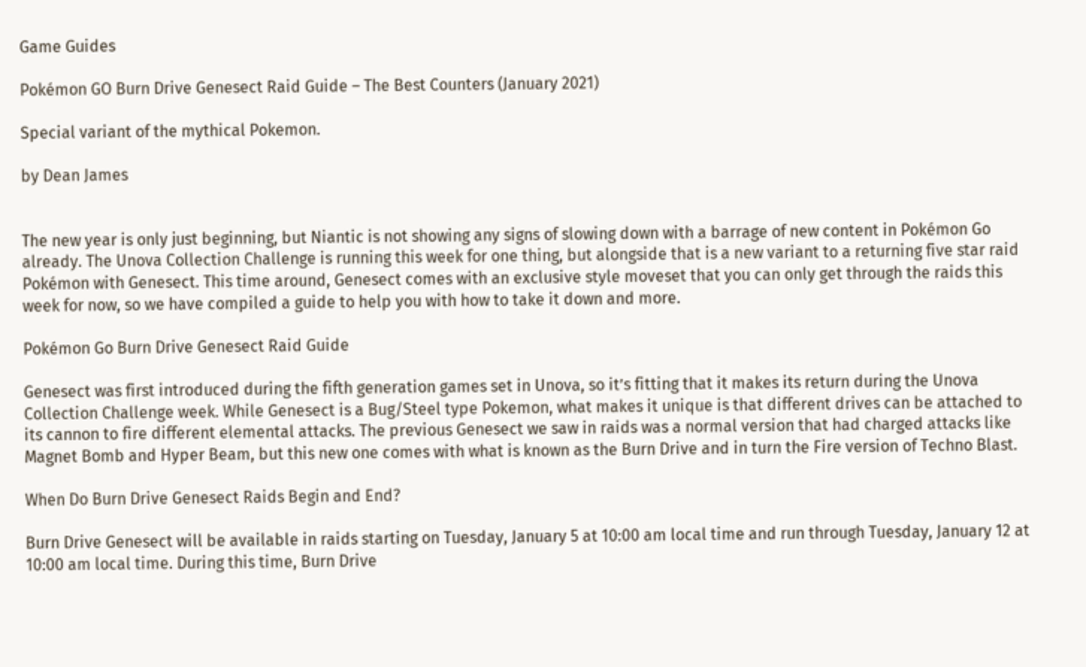Game Guides

Pokémon GO Burn Drive Genesect Raid Guide – The Best Counters (January 2021)

Special variant of the mythical Pokemon.

by Dean James


The new year is only just beginning, but Niantic is not showing any signs of slowing down with a barrage of new content in Pokémon Go already. The Unova Collection Challenge is running this week for one thing, but alongside that is a new variant to a returning five star raid Pokémon with Genesect. This time around, Genesect comes with an exclusive style moveset that you can only get through the raids this week for now, so we have compiled a guide to help you with how to take it down and more.

Pokémon Go Burn Drive Genesect Raid Guide

Genesect was first introduced during the fifth generation games set in Unova, so it’s fitting that it makes its return during the Unova Collection Challenge week. While Genesect is a Bug/Steel type Pokemon, what makes it unique is that different drives can be attached to its cannon to fire different elemental attacks. The previous Genesect we saw in raids was a normal version that had charged attacks like Magnet Bomb and Hyper Beam, but this new one comes with what is known as the Burn Drive and in turn the Fire version of Techno Blast.

When Do Burn Drive Genesect Raids Begin and End?

Burn Drive Genesect will be available in raids starting on Tuesday, January 5 at 10:00 am local time and run through Tuesday, January 12 at 10:00 am local time. During this time, Burn Drive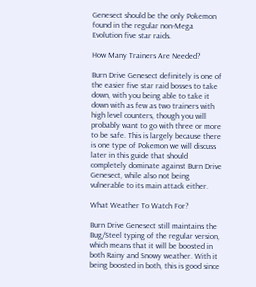Genesect should be the only Pokemon found in the regular non-Mega Evolution five star raids.

How Many Trainers Are Needed?

Burn Drive Genesect definitely is one of the easier five star raid bosses to take down, with you being able to take it down with as few as two trainers with high level counters, though you will probably want to go with three or more to be safe. This is largely because there is one type of Pokemon we will discuss later in this guide that should completely dominate against Burn Drive Genesect, while also not being vulnerable to its main attack either.

What Weather To Watch For?

Burn Drive Genesect still maintains the Bug/Steel typing of the regular version, which means that it will be boosted in both Rainy and Snowy weather. With it being boosted in both, this is good since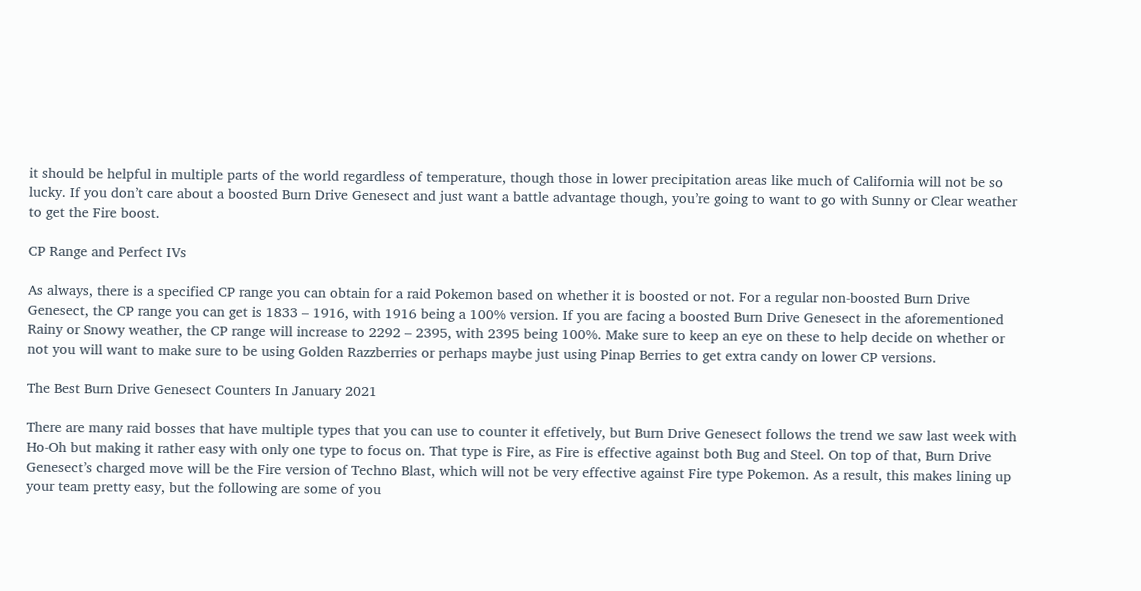it should be helpful in multiple parts of the world regardless of temperature, though those in lower precipitation areas like much of California will not be so lucky. If you don’t care about a boosted Burn Drive Genesect and just want a battle advantage though, you’re going to want to go with Sunny or Clear weather to get the Fire boost.

CP Range and Perfect IVs

As always, there is a specified CP range you can obtain for a raid Pokemon based on whether it is boosted or not. For a regular non-boosted Burn Drive Genesect, the CP range you can get is 1833 – 1916, with 1916 being a 100% version. If you are facing a boosted Burn Drive Genesect in the aforementioned Rainy or Snowy weather, the CP range will increase to 2292 – 2395, with 2395 being 100%. Make sure to keep an eye on these to help decide on whether or not you will want to make sure to be using Golden Razzberries or perhaps maybe just using Pinap Berries to get extra candy on lower CP versions.

The Best Burn Drive Genesect Counters In January 2021

There are many raid bosses that have multiple types that you can use to counter it effetively, but Burn Drive Genesect follows the trend we saw last week with Ho-Oh but making it rather easy with only one type to focus on. That type is Fire, as Fire is effective against both Bug and Steel. On top of that, Burn Drive Genesect’s charged move will be the Fire version of Techno Blast, which will not be very effective against Fire type Pokemon. As a result, this makes lining up your team pretty easy, but the following are some of you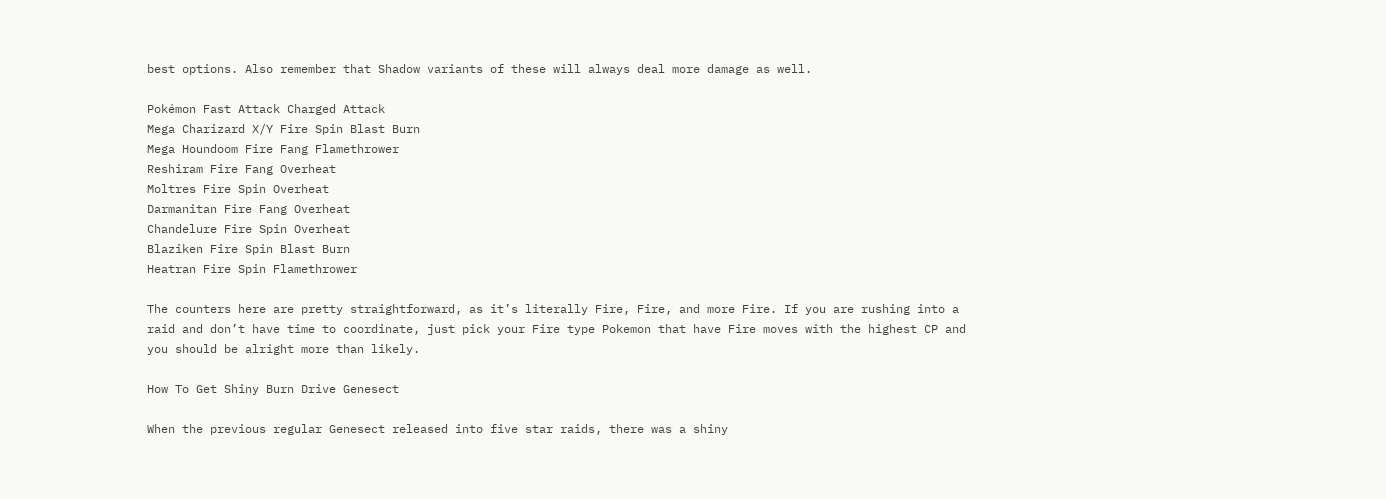best options. Also remember that Shadow variants of these will always deal more damage as well.

Pokémon Fast Attack Charged Attack
Mega Charizard X/Y Fire Spin Blast Burn
Mega Houndoom Fire Fang Flamethrower
Reshiram Fire Fang Overheat
Moltres Fire Spin Overheat
Darmanitan Fire Fang Overheat
Chandelure Fire Spin Overheat
Blaziken Fire Spin Blast Burn
Heatran Fire Spin Flamethrower

The counters here are pretty straightforward, as it’s literally Fire, Fire, and more Fire. If you are rushing into a raid and don’t have time to coordinate, just pick your Fire type Pokemon that have Fire moves with the highest CP and you should be alright more than likely.

How To Get Shiny Burn Drive Genesect

When the previous regular Genesect released into five star raids, there was a shiny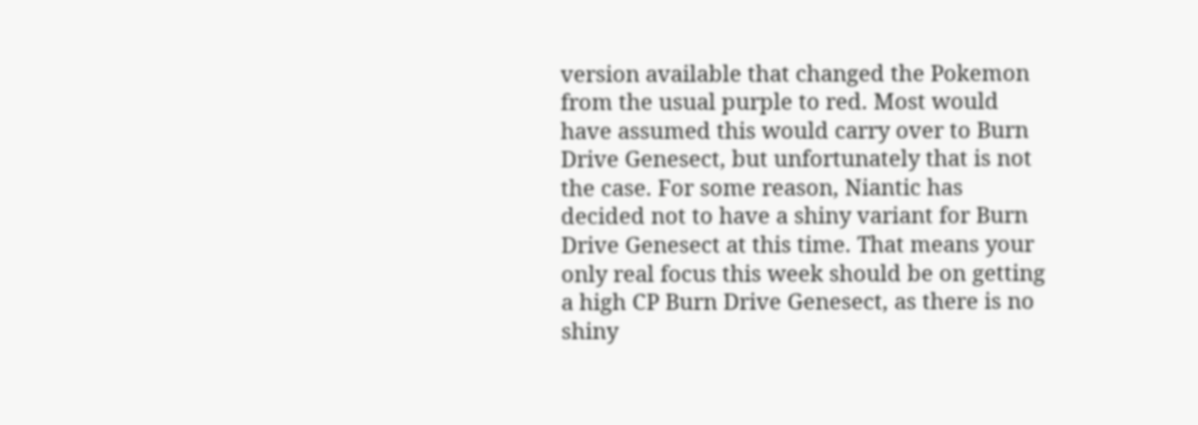version available that changed the Pokemon from the usual purple to red. Most would have assumed this would carry over to Burn Drive Genesect, but unfortunately that is not the case. For some reason, Niantic has decided not to have a shiny variant for Burn Drive Genesect at this time. That means your only real focus this week should be on getting a high CP Burn Drive Genesect, as there is no shiny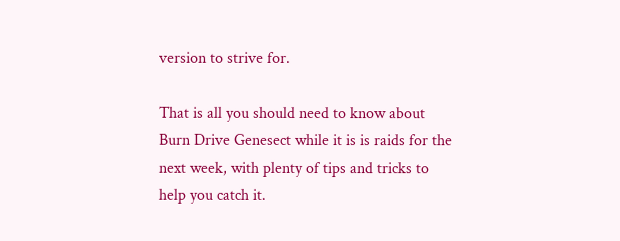version to strive for.

That is all you should need to know about Burn Drive Genesect while it is is raids for the next week, with plenty of tips and tricks to help you catch it.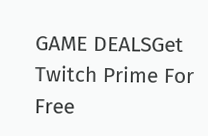GAME DEALSGet Twitch Prime For Free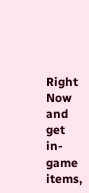Right Now and get in-game items,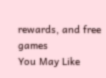rewards, and free games
You May Like